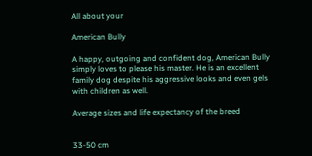All about your

American Bully

A happy, outgoing and confident dog, American Bully simply loves to please his master. He is an excellent family dog despite his aggressive looks and even gels with children as well.

Average sizes and life expectancy of the breed


33-50 cm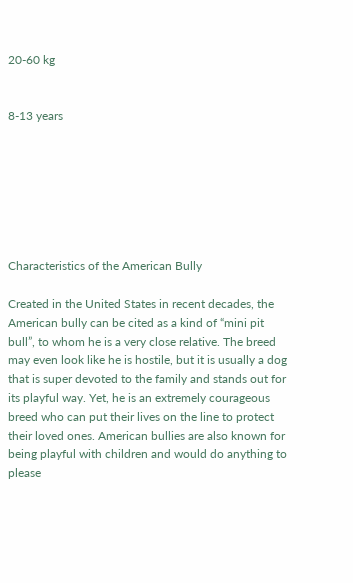20-60 kg


8-13 years







Characteristics of the American Bully

Created in the United States in recent decades, the American bully can be cited as a kind of “mini pit bull”, to whom he is a very close relative. The breed may even look like he is hostile, but it is usually a dog that is super devoted to the family and stands out for its playful way. Yet, he is an extremely courageous breed who can put their lives on the line to protect their loved ones. American bullies are also known for being playful with children and would do anything to please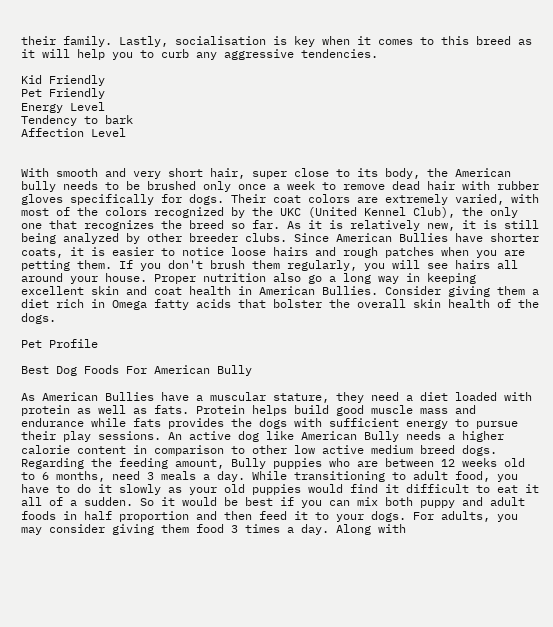their family. Lastly, socialisation is key when it comes to this breed as it will help you to curb any aggressive tendencies.

Kid Friendly
Pet Friendly
Energy Level
Tendency to bark
Affection Level


With smooth and very short hair, super close to its body, the American bully needs to be brushed only once a week to remove dead hair with rubber gloves specifically for dogs. Their coat colors are extremely varied, with most of the colors recognized by the UKC (United Kennel Club), the only one that recognizes the breed so far. As it is relatively new, it is still being analyzed by other breeder clubs. Since American Bullies have shorter coats, it is easier to notice loose hairs and rough patches when you are petting them. If you don't brush them regularly, you will see hairs all around your house. Proper nutrition also go a long way in keeping excellent skin and coat health in American Bullies. Consider giving them a diet rich in Omega fatty acids that bolster the overall skin health of the dogs.

Pet Profile

Best Dog Foods For American Bully

As American Bullies have a muscular stature, they need a diet loaded with protein as well as fats. Protein helps build good muscle mass and endurance while fats provides the dogs with sufficient energy to pursue their play sessions. An active dog like American Bully needs a higher calorie content in comparison to other low active medium breed dogs. Regarding the feeding amount, Bully puppies who are between 12 weeks old to 6 months, need 3 meals a day. While transitioning to adult food, you have to do it slowly as your old puppies would find it difficult to eat it all of a sudden. So it would be best if you can mix both puppy and adult foods in half proportion and then feed it to your dogs. For adults, you may consider giving them food 3 times a day. Along with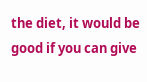the diet, it would be good if you can give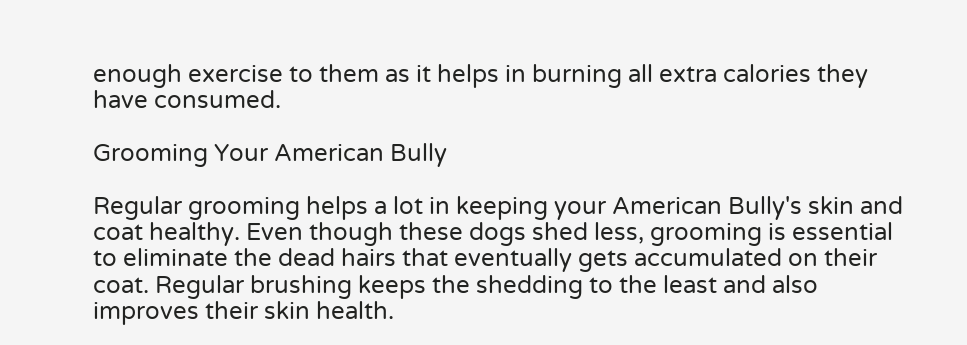enough exercise to them as it helps in burning all extra calories they have consumed.

Grooming Your American Bully

Regular grooming helps a lot in keeping your American Bully's skin and coat healthy. Even though these dogs shed less, grooming is essential to eliminate the dead hairs that eventually gets accumulated on their coat. Regular brushing keeps the shedding to the least and also improves their skin health.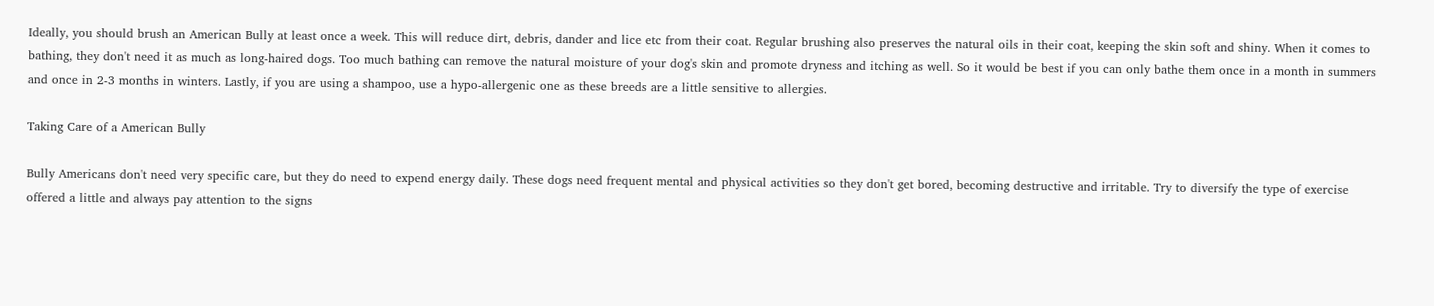Ideally, you should brush an American Bully at least once a week. This will reduce dirt, debris, dander and lice etc from their coat. Regular brushing also preserves the natural oils in their coat, keeping the skin soft and shiny. When it comes to bathing, they don't need it as much as long-haired dogs. Too much bathing can remove the natural moisture of your dog's skin and promote dryness and itching as well. So it would be best if you can only bathe them once in a month in summers and once in 2-3 months in winters. Lastly, if you are using a shampoo, use a hypo-allergenic one as these breeds are a little sensitive to allergies.

Taking Care of a American Bully

Bully Americans don't need very specific care, but they do need to expend energy daily. These dogs need frequent mental and physical activities so they don't get bored, becoming destructive and irritable. Try to diversify the type of exercise offered a little and always pay attention to the signs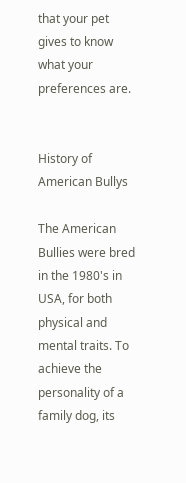that your pet gives to know what your preferences are.


History of American Bullys

The American Bullies were bred in the 1980's in USA, for both physical and mental traits. To achieve the personality of a family dog, its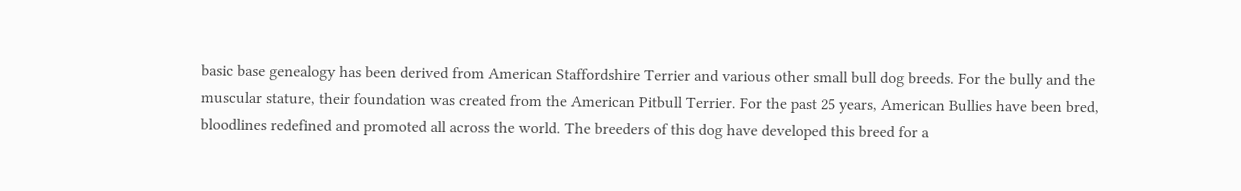basic base genealogy has been derived from American Staffordshire Terrier and various other small bull dog breeds. For the bully and the muscular stature, their foundation was created from the American Pitbull Terrier. For the past 25 years, American Bullies have been bred, bloodlines redefined and promoted all across the world. The breeders of this dog have developed this breed for a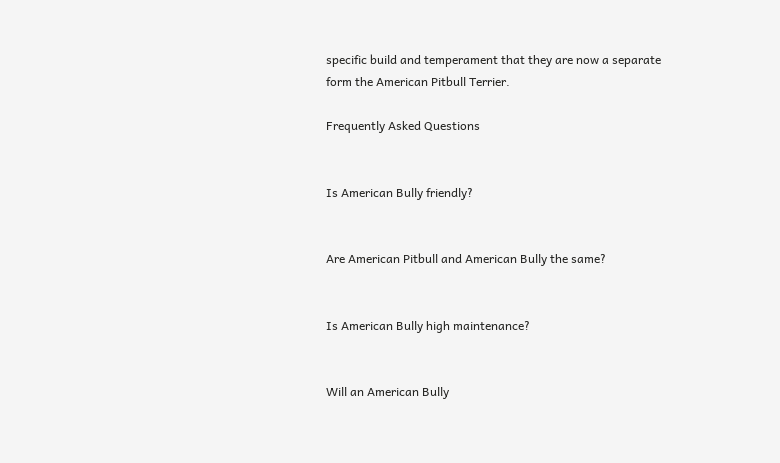specific build and temperament that they are now a separate form the American Pitbull Terrier.

Frequently Asked Questions


Is American Bully friendly?


Are American Pitbull and American Bully the same?


Is American Bully high maintenance?


Will an American Bully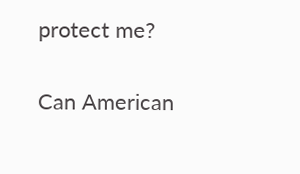protect me?


Can American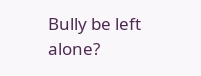Bully be left alone?